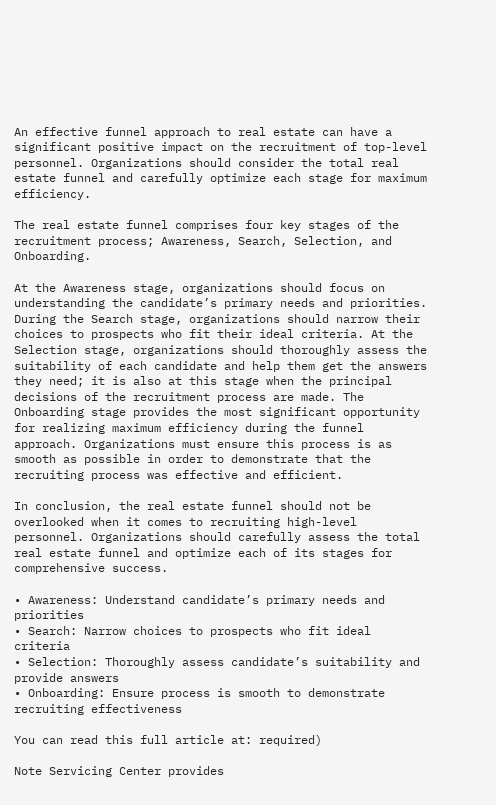An effective funnel approach to real estate can have a significant positive impact on the recruitment of top-level personnel. Organizations should consider the total real estate funnel and carefully optimize each stage for maximum efficiency.

The real estate funnel comprises four key stages of the recruitment process; Awareness, Search, Selection, and Onboarding.

At the Awareness stage, organizations should focus on understanding the candidate’s primary needs and priorities. During the Search stage, organizations should narrow their choices to prospects who fit their ideal criteria. At the Selection stage, organizations should thoroughly assess the suitability of each candidate and help them get the answers they need; it is also at this stage when the principal decisions of the recruitment process are made. The Onboarding stage provides the most significant opportunity for realizing maximum efficiency during the funnel approach. Organizations must ensure this process is as smooth as possible in order to demonstrate that the recruiting process was effective and efficient.

In conclusion, the real estate funnel should not be overlooked when it comes to recruiting high-level personnel. Organizations should carefully assess the total real estate funnel and optimize each of its stages for comprehensive success.

• Awareness: Understand candidate’s primary needs and priorities
• Search: Narrow choices to prospects who fit ideal criteria
• Selection: Thoroughly assess candidate’s suitability and provide answers
• Onboarding: Ensure process is smooth to demonstrate recruiting effectiveness

You can read this full article at: required)

Note Servicing Center provides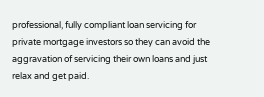professional, fully compliant loan servicing for private mortgage investors so they can avoid the aggravation of servicing their own loans and just relax and get paid.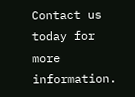Contact us today for more information.